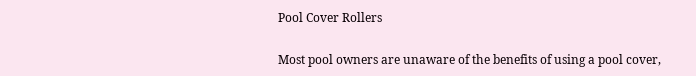Pool Cover Rollers

Most pool owners are unaware of the benefits of using a pool cover,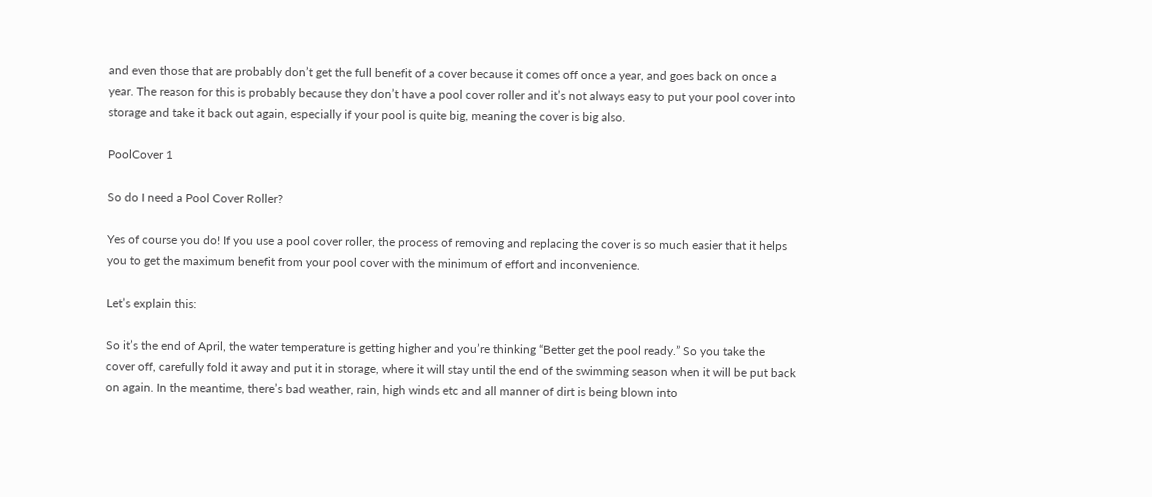and even those that are probably don’t get the full benefit of a cover because it comes off once a year, and goes back on once a year. The reason for this is probably because they don’t have a pool cover roller and it’s not always easy to put your pool cover into storage and take it back out again, especially if your pool is quite big, meaning the cover is big also.

PoolCover 1

So do I need a Pool Cover Roller?

Yes of course you do! If you use a pool cover roller, the process of removing and replacing the cover is so much easier that it helps you to get the maximum benefit from your pool cover with the minimum of effort and inconvenience.

Let’s explain this:

So it’s the end of April, the water temperature is getting higher and you’re thinking “Better get the pool ready.” So you take the cover off, carefully fold it away and put it in storage, where it will stay until the end of the swimming season when it will be put back on again. In the meantime, there’s bad weather, rain, high winds etc and all manner of dirt is being blown into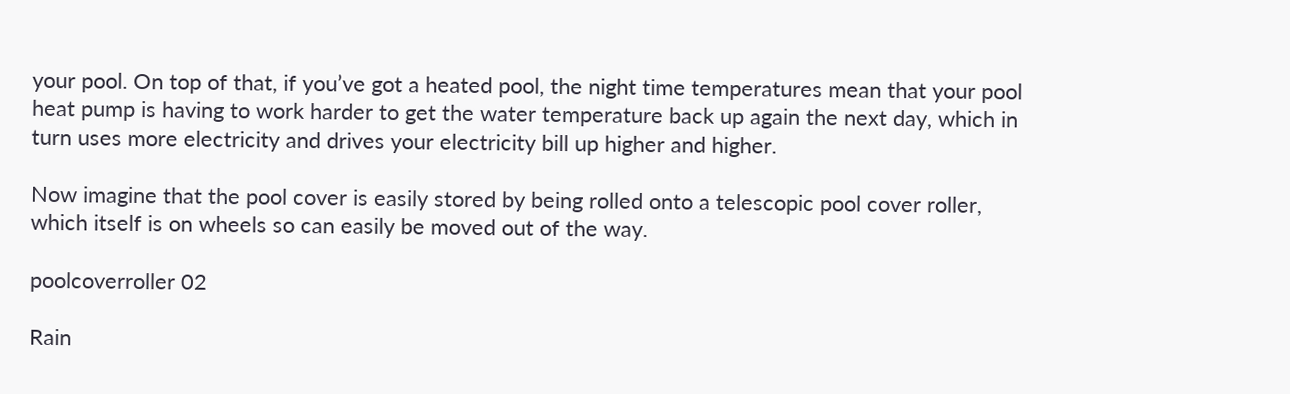your pool. On top of that, if you’ve got a heated pool, the night time temperatures mean that your pool heat pump is having to work harder to get the water temperature back up again the next day, which in turn uses more electricity and drives your electricity bill up higher and higher.

Now imagine that the pool cover is easily stored by being rolled onto a telescopic pool cover roller, which itself is on wheels so can easily be moved out of the way.

poolcoverroller 02

Rain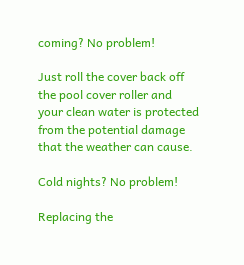coming? No problem!

Just roll the cover back off the pool cover roller and your clean water is protected from the potential damage that the weather can cause.

Cold nights? No problem!

Replacing the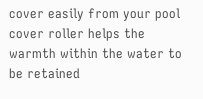cover easily from your pool cover roller helps the warmth within the water to be retained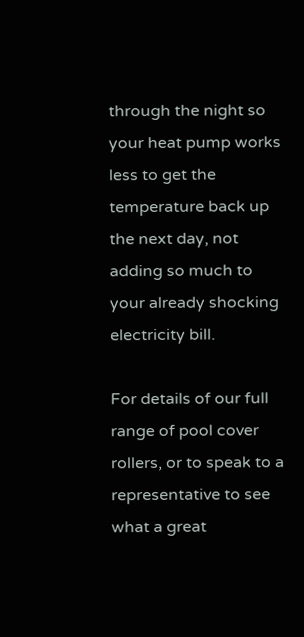through the night so your heat pump works less to get the temperature back up the next day, not adding so much to your already shocking electricity bill.

For details of our full range of pool cover rollers, or to speak to a representative to see what a great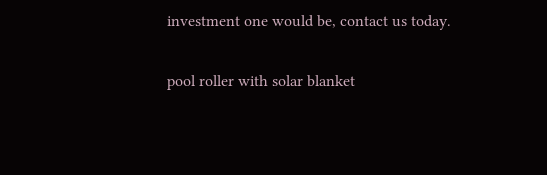investment one would be, contact us today.

pool roller with solar blanket